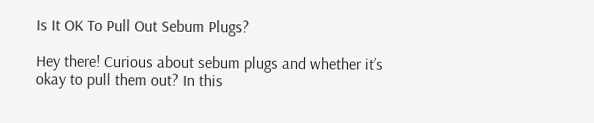Is It OK To Pull Out Sebum Plugs?

Hey there! Curious about sebum plugs and whether it’s okay to pull them out? In this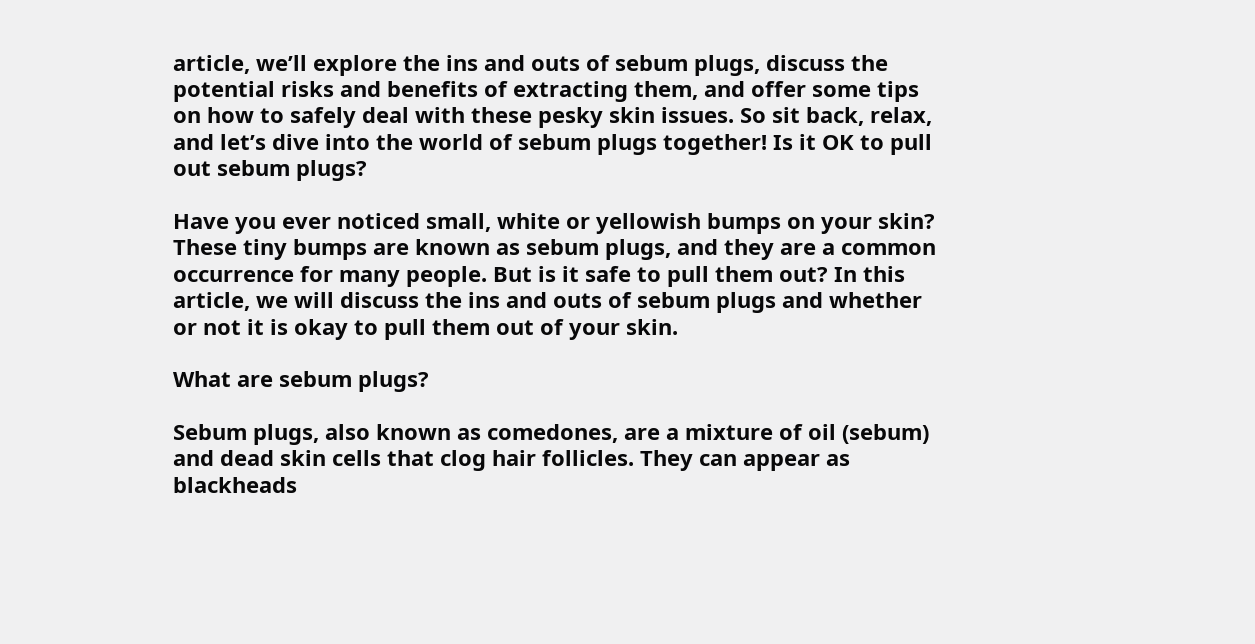article, we’ll explore the ins and outs of sebum plugs, discuss the potential risks and benefits of extracting them, and offer some tips on how to safely deal with these pesky skin issues. So sit back, relax, and let’s dive into the world of sebum plugs together! Is it OK to pull out sebum plugs?

Have you ever noticed small, white or yellowish bumps on your skin? These tiny bumps are known as sebum plugs, and they are a common occurrence for many people. But is it safe to pull them out? In this article, we will discuss the ins and outs of sebum plugs and whether or not it is okay to pull them out of your skin.

What are sebum plugs?

Sebum plugs, also known as comedones, are a mixture of oil (sebum) and dead skin cells that clog hair follicles. They can appear as blackheads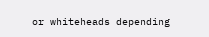or whiteheads depending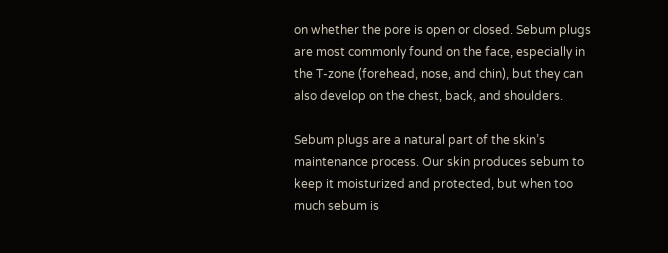on whether the pore is open or closed. Sebum plugs are most commonly found on the face, especially in the T-zone (forehead, nose, and chin), but they can also develop on the chest, back, and shoulders.

Sebum plugs are a natural part of the skin’s maintenance process. Our skin produces sebum to keep it moisturized and protected, but when too much sebum is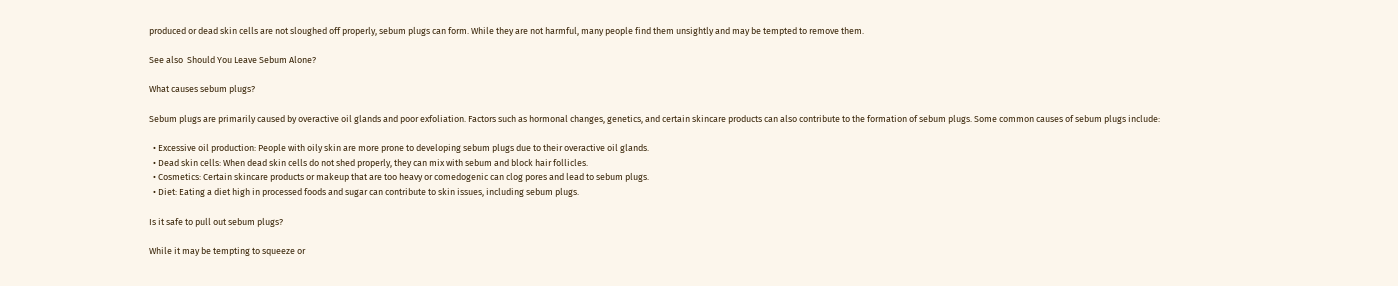produced or dead skin cells are not sloughed off properly, sebum plugs can form. While they are not harmful, many people find them unsightly and may be tempted to remove them.

See also  Should You Leave Sebum Alone?

What causes sebum plugs?

Sebum plugs are primarily caused by overactive oil glands and poor exfoliation. Factors such as hormonal changes, genetics, and certain skincare products can also contribute to the formation of sebum plugs. Some common causes of sebum plugs include:

  • Excessive oil production: People with oily skin are more prone to developing sebum plugs due to their overactive oil glands.
  • Dead skin cells: When dead skin cells do not shed properly, they can mix with sebum and block hair follicles.
  • Cosmetics: Certain skincare products or makeup that are too heavy or comedogenic can clog pores and lead to sebum plugs.
  • Diet: Eating a diet high in processed foods and sugar can contribute to skin issues, including sebum plugs.

Is it safe to pull out sebum plugs?

While it may be tempting to squeeze or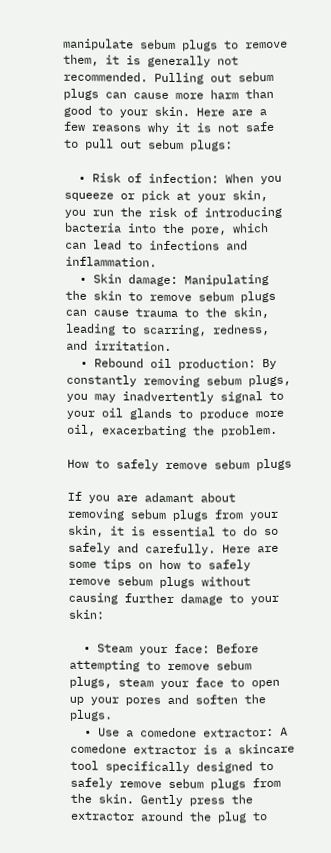manipulate sebum plugs to remove them, it is generally not recommended. Pulling out sebum plugs can cause more harm than good to your skin. Here are a few reasons why it is not safe to pull out sebum plugs:

  • Risk of infection: When you squeeze or pick at your skin, you run the risk of introducing bacteria into the pore, which can lead to infections and inflammation.
  • Skin damage: Manipulating the skin to remove sebum plugs can cause trauma to the skin, leading to scarring, redness, and irritation.
  • Rebound oil production: By constantly removing sebum plugs, you may inadvertently signal to your oil glands to produce more oil, exacerbating the problem.

How to safely remove sebum plugs

If you are adamant about removing sebum plugs from your skin, it is essential to do so safely and carefully. Here are some tips on how to safely remove sebum plugs without causing further damage to your skin:

  • Steam your face: Before attempting to remove sebum plugs, steam your face to open up your pores and soften the plugs.
  • Use a comedone extractor: A comedone extractor is a skincare tool specifically designed to safely remove sebum plugs from the skin. Gently press the extractor around the plug to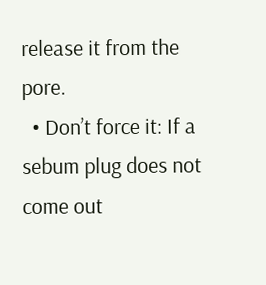release it from the pore.
  • Don’t force it: If a sebum plug does not come out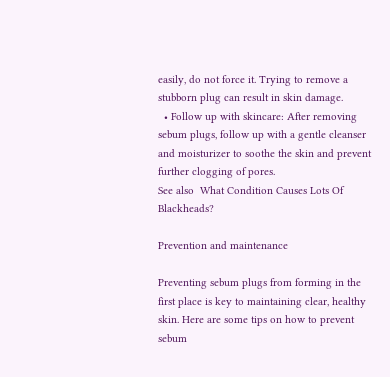easily, do not force it. Trying to remove a stubborn plug can result in skin damage.
  • Follow up with skincare: After removing sebum plugs, follow up with a gentle cleanser and moisturizer to soothe the skin and prevent further clogging of pores.
See also  What Condition Causes Lots Of Blackheads?

Prevention and maintenance

Preventing sebum plugs from forming in the first place is key to maintaining clear, healthy skin. Here are some tips on how to prevent sebum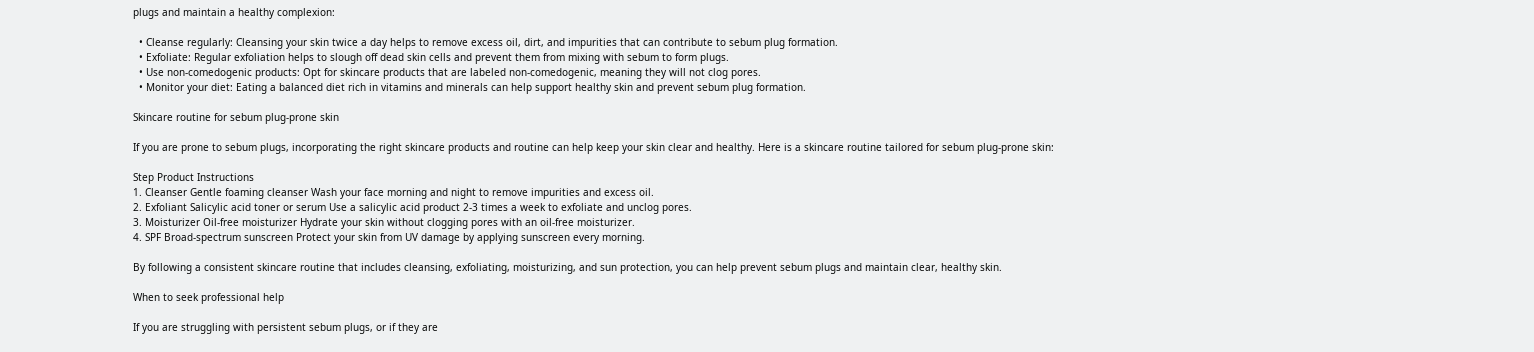plugs and maintain a healthy complexion:

  • Cleanse regularly: Cleansing your skin twice a day helps to remove excess oil, dirt, and impurities that can contribute to sebum plug formation.
  • Exfoliate: Regular exfoliation helps to slough off dead skin cells and prevent them from mixing with sebum to form plugs.
  • Use non-comedogenic products: Opt for skincare products that are labeled non-comedogenic, meaning they will not clog pores.
  • Monitor your diet: Eating a balanced diet rich in vitamins and minerals can help support healthy skin and prevent sebum plug formation.

Skincare routine for sebum plug-prone skin

If you are prone to sebum plugs, incorporating the right skincare products and routine can help keep your skin clear and healthy. Here is a skincare routine tailored for sebum plug-prone skin:

Step Product Instructions
1. Cleanser Gentle foaming cleanser Wash your face morning and night to remove impurities and excess oil.
2. Exfoliant Salicylic acid toner or serum Use a salicylic acid product 2-3 times a week to exfoliate and unclog pores.
3. Moisturizer Oil-free moisturizer Hydrate your skin without clogging pores with an oil-free moisturizer.
4. SPF Broad-spectrum sunscreen Protect your skin from UV damage by applying sunscreen every morning.

By following a consistent skincare routine that includes cleansing, exfoliating, moisturizing, and sun protection, you can help prevent sebum plugs and maintain clear, healthy skin.

When to seek professional help

If you are struggling with persistent sebum plugs, or if they are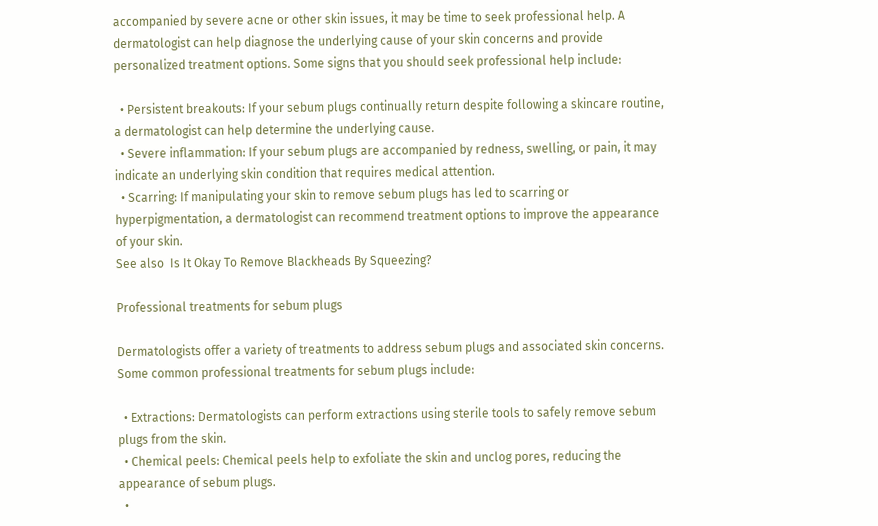accompanied by severe acne or other skin issues, it may be time to seek professional help. A dermatologist can help diagnose the underlying cause of your skin concerns and provide personalized treatment options. Some signs that you should seek professional help include:

  • Persistent breakouts: If your sebum plugs continually return despite following a skincare routine, a dermatologist can help determine the underlying cause.
  • Severe inflammation: If your sebum plugs are accompanied by redness, swelling, or pain, it may indicate an underlying skin condition that requires medical attention.
  • Scarring: If manipulating your skin to remove sebum plugs has led to scarring or hyperpigmentation, a dermatologist can recommend treatment options to improve the appearance of your skin.
See also  Is It Okay To Remove Blackheads By Squeezing?

Professional treatments for sebum plugs

Dermatologists offer a variety of treatments to address sebum plugs and associated skin concerns. Some common professional treatments for sebum plugs include:

  • Extractions: Dermatologists can perform extractions using sterile tools to safely remove sebum plugs from the skin.
  • Chemical peels: Chemical peels help to exfoliate the skin and unclog pores, reducing the appearance of sebum plugs.
  •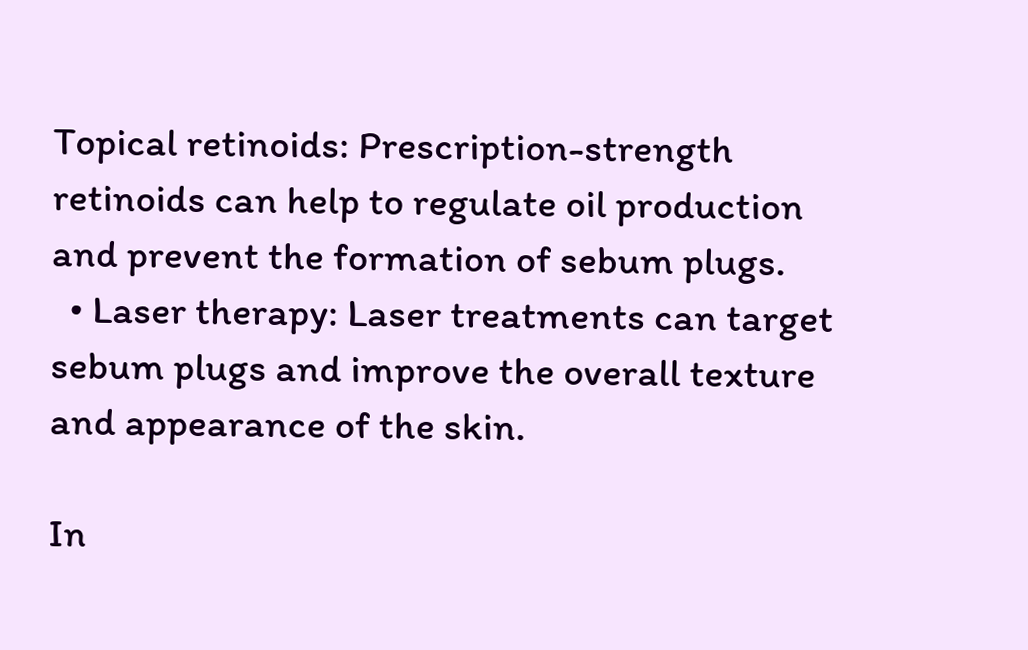Topical retinoids: Prescription-strength retinoids can help to regulate oil production and prevent the formation of sebum plugs.
  • Laser therapy: Laser treatments can target sebum plugs and improve the overall texture and appearance of the skin.

In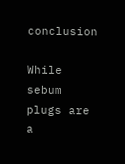conclusion

While sebum plugs are a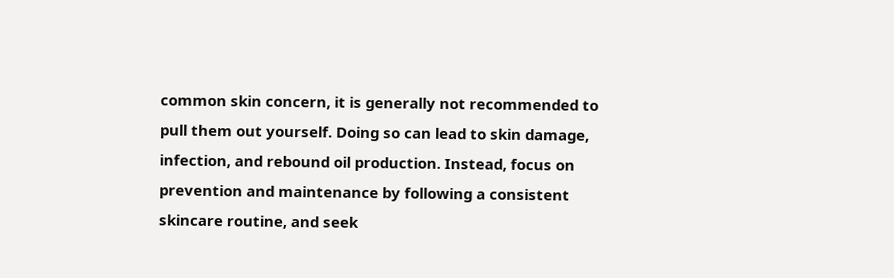common skin concern, it is generally not recommended to pull them out yourself. Doing so can lead to skin damage, infection, and rebound oil production. Instead, focus on prevention and maintenance by following a consistent skincare routine, and seek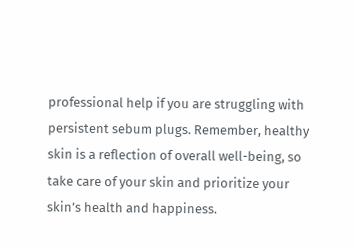professional help if you are struggling with persistent sebum plugs. Remember, healthy skin is a reflection of overall well-being, so take care of your skin and prioritize your skin’s health and happiness.